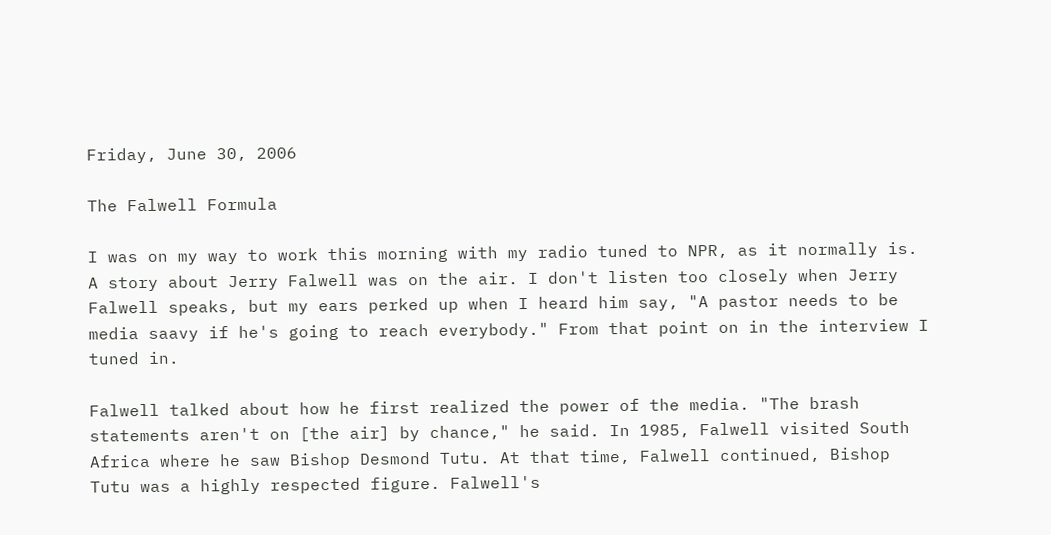Friday, June 30, 2006

The Falwell Formula

I was on my way to work this morning with my radio tuned to NPR, as it normally is. A story about Jerry Falwell was on the air. I don't listen too closely when Jerry Falwell speaks, but my ears perked up when I heard him say, "A pastor needs to be media saavy if he's going to reach everybody." From that point on in the interview I tuned in.

Falwell talked about how he first realized the power of the media. "The brash statements aren't on [the air] by chance," he said. In 1985, Falwell visited South Africa where he saw Bishop Desmond Tutu. At that time, Falwell continued, Bishop Tutu was a highly respected figure. Falwell's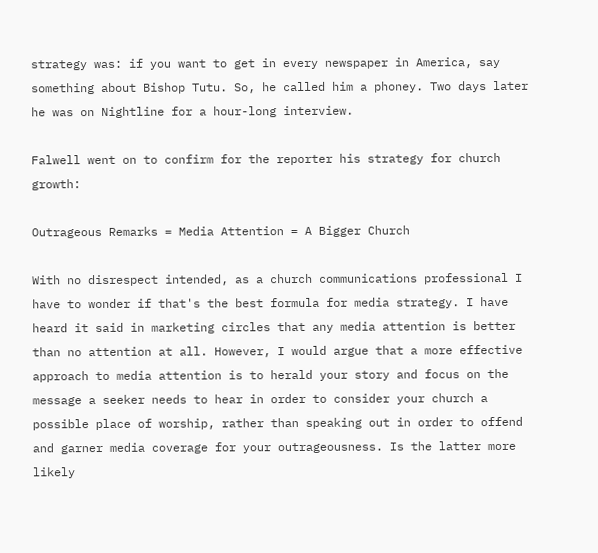strategy was: if you want to get in every newspaper in America, say something about Bishop Tutu. So, he called him a phoney. Two days later he was on Nightline for a hour-long interview.

Falwell went on to confirm for the reporter his strategy for church growth:

Outrageous Remarks = Media Attention = A Bigger Church

With no disrespect intended, as a church communications professional I have to wonder if that's the best formula for media strategy. I have heard it said in marketing circles that any media attention is better than no attention at all. However, I would argue that a more effective approach to media attention is to herald your story and focus on the message a seeker needs to hear in order to consider your church a possible place of worship, rather than speaking out in order to offend and garner media coverage for your outrageousness. Is the latter more likely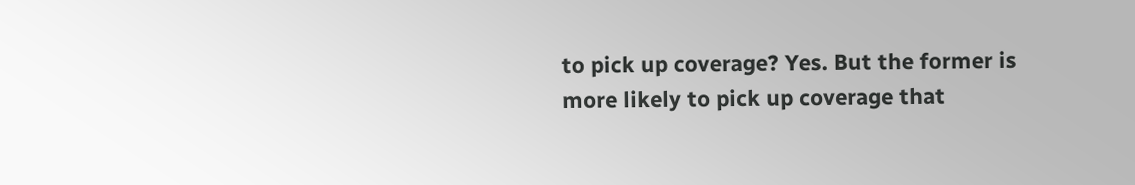to pick up coverage? Yes. But the former is more likely to pick up coverage that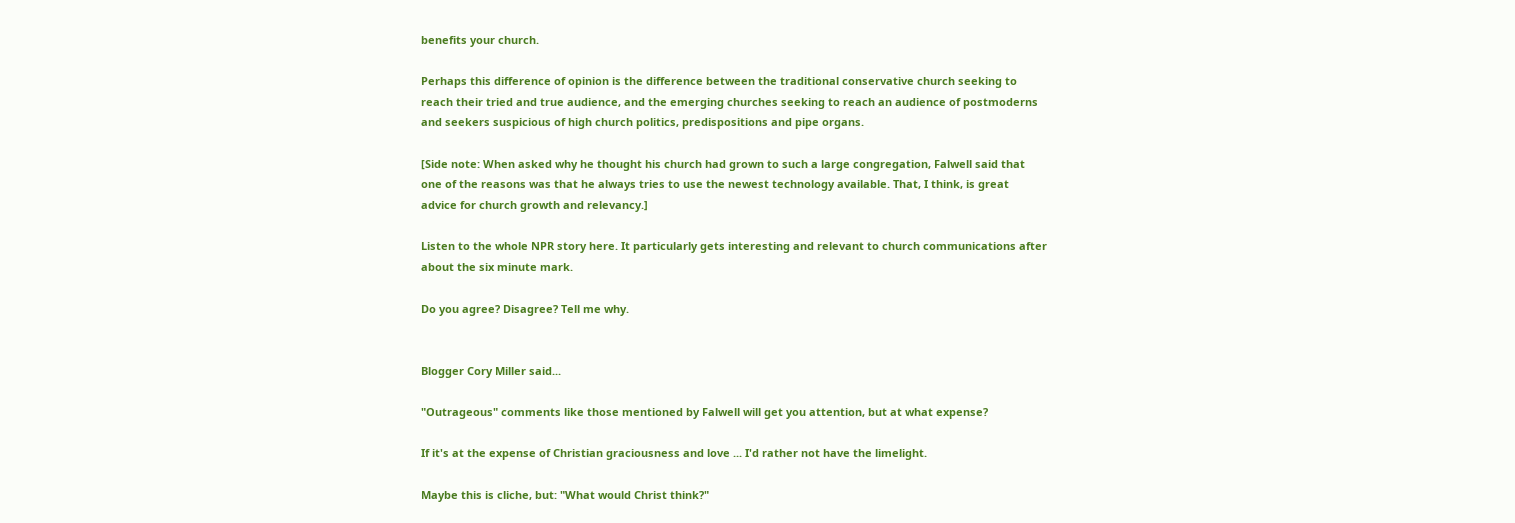benefits your church.

Perhaps this difference of opinion is the difference between the traditional conservative church seeking to reach their tried and true audience, and the emerging churches seeking to reach an audience of postmoderns and seekers suspicious of high church politics, predispositions and pipe organs.

[Side note: When asked why he thought his church had grown to such a large congregation, Falwell said that one of the reasons was that he always tries to use the newest technology available. That, I think, is great advice for church growth and relevancy.]

Listen to the whole NPR story here. It particularly gets interesting and relevant to church communications after about the six minute mark.

Do you agree? Disagree? Tell me why.


Blogger Cory Miller said...

"Outrageous" comments like those mentioned by Falwell will get you attention, but at what expense?

If it's at the expense of Christian graciousness and love ... I'd rather not have the limelight.

Maybe this is cliche, but: "What would Christ think?"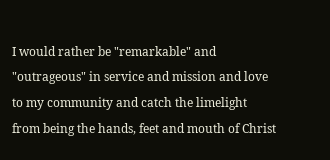I would rather be "remarkable" and "outrageous" in service and mission and love to my community and catch the limelight from being the hands, feet and mouth of Christ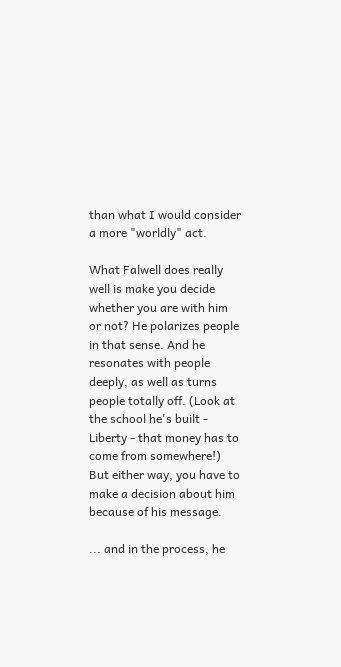than what I would consider a more "worldly" act.

What Falwell does really well is make you decide whether you are with him or not? He polarizes people in that sense. And he resonates with people deeply, as well as turns people totally off. (Look at the school he's built - Liberty - that money has to come from somewhere!) But either way, you have to make a decision about him because of his message.

... and in the process, he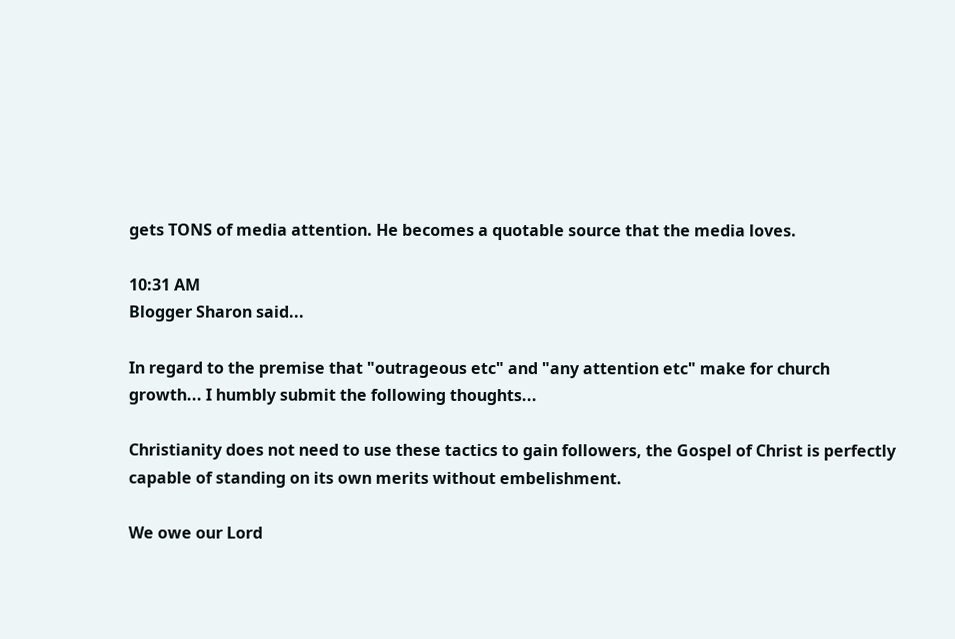gets TONS of media attention. He becomes a quotable source that the media loves.

10:31 AM
Blogger Sharon said...

In regard to the premise that "outrageous etc" and "any attention etc" make for church growth... I humbly submit the following thoughts...

Christianity does not need to use these tactics to gain followers, the Gospel of Christ is perfectly capable of standing on its own merits without embelishment.

We owe our Lord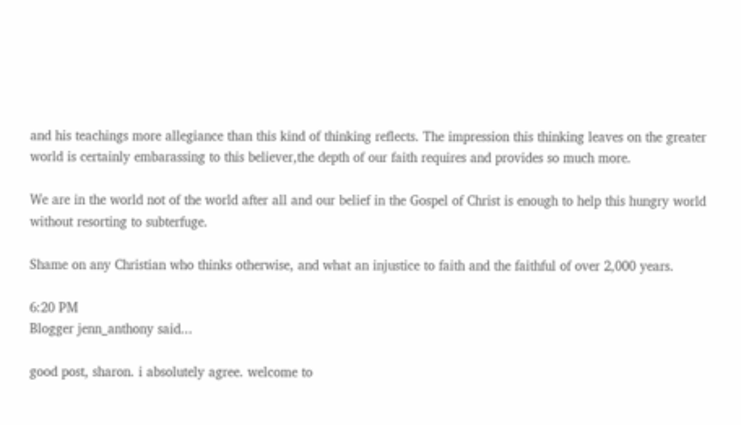and his teachings more allegiance than this kind of thinking reflects. The impression this thinking leaves on the greater world is certainly embarassing to this believer,the depth of our faith requires and provides so much more.

We are in the world not of the world after all and our belief in the Gospel of Christ is enough to help this hungry world without resorting to subterfuge.

Shame on any Christian who thinks otherwise, and what an injustice to faith and the faithful of over 2,000 years.

6:20 PM
Blogger jenn_anthony said...

good post, sharon. i absolutely agree. welcome to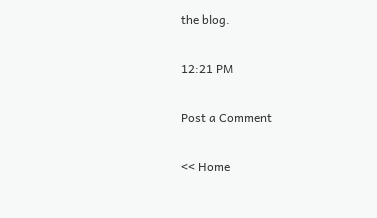the blog.

12:21 PM

Post a Comment

<< Home